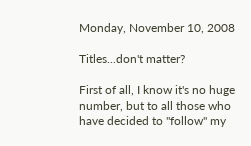Monday, November 10, 2008

Titles...don't matter?

First of all, I know it's no huge number, but to all those who have decided to "follow" my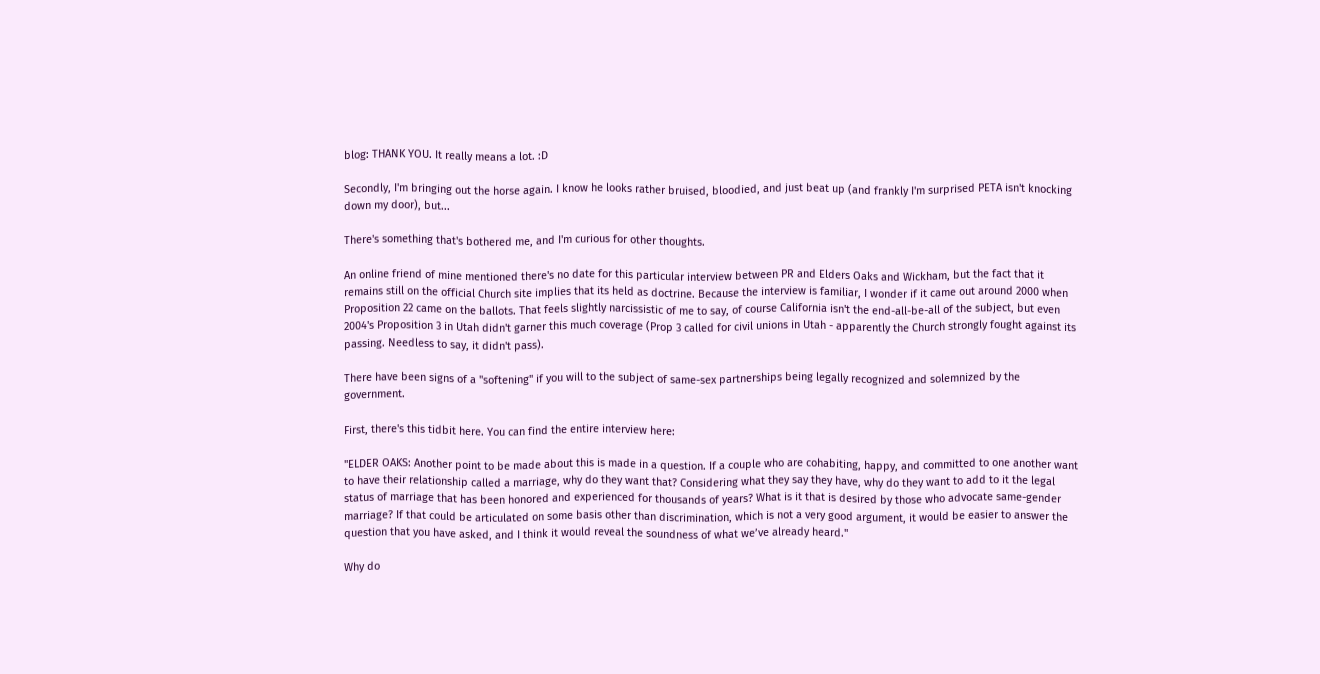blog: THANK YOU. It really means a lot. :D

Secondly, I'm bringing out the horse again. I know he looks rather bruised, bloodied, and just beat up (and frankly I'm surprised PETA isn't knocking down my door), but...

There's something that's bothered me, and I'm curious for other thoughts.

An online friend of mine mentioned there's no date for this particular interview between PR and Elders Oaks and Wickham, but the fact that it remains still on the official Church site implies that its held as doctrine. Because the interview is familiar, I wonder if it came out around 2000 when Proposition 22 came on the ballots. That feels slightly narcissistic of me to say, of course California isn't the end-all-be-all of the subject, but even 2004's Proposition 3 in Utah didn't garner this much coverage (Prop 3 called for civil unions in Utah - apparently the Church strongly fought against its passing. Needless to say, it didn't pass).

There have been signs of a "softening" if you will to the subject of same-sex partnerships being legally recognized and solemnized by the government.

First, there's this tidbit here. You can find the entire interview here:

"ELDER OAKS: Another point to be made about this is made in a question. If a couple who are cohabiting, happy, and committed to one another want to have their relationship called a marriage, why do they want that? Considering what they say they have, why do they want to add to it the legal status of marriage that has been honored and experienced for thousands of years? What is it that is desired by those who advocate same-gender marriage? If that could be articulated on some basis other than discrimination, which is not a very good argument, it would be easier to answer the question that you have asked, and I think it would reveal the soundness of what we’ve already heard."

Why do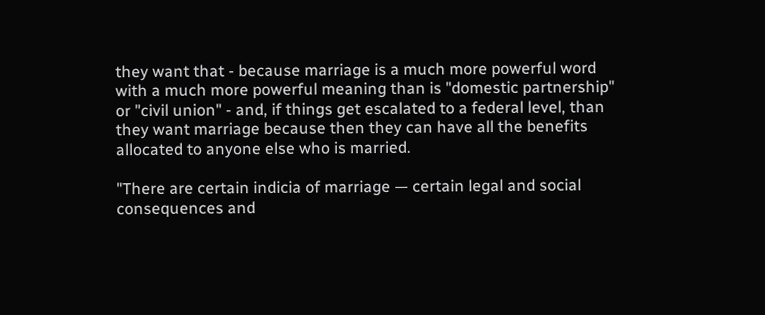they want that - because marriage is a much more powerful word with a much more powerful meaning than is "domestic partnership" or "civil union" - and, if things get escalated to a federal level, than they want marriage because then they can have all the benefits allocated to anyone else who is married.

"There are certain indicia of marriage — certain legal and social consequences and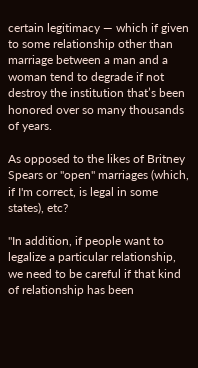certain legitimacy — which if given to some relationship other than marriage between a man and a woman tend to degrade if not destroy the institution that’s been honored over so many thousands of years.

As opposed to the likes of Britney Spears or "open" marriages (which, if I'm correct, is legal in some states), etc?

"In addition, if people want to legalize a particular relationship, we need to be careful if that kind of relationship has been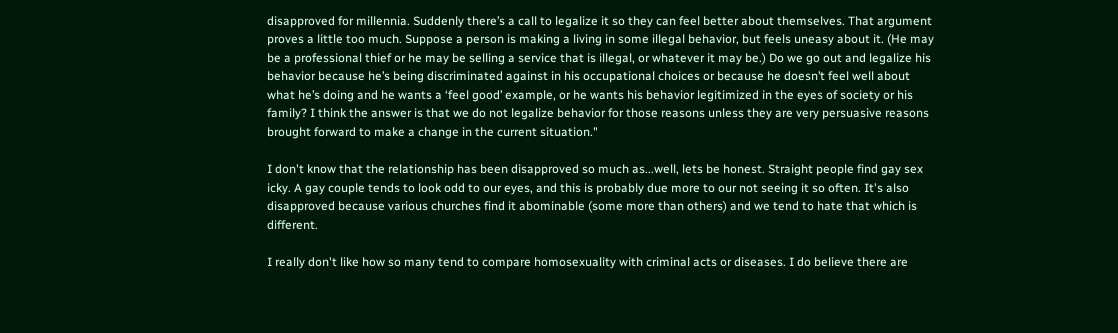disapproved for millennia. Suddenly there’s a call to legalize it so they can feel better about themselves. That argument proves a little too much. Suppose a person is making a living in some illegal behavior, but feels uneasy about it. (He may be a professional thief or he may be selling a service that is illegal, or whatever it may be.) Do we go out and legalize his behavior because he’s being discriminated against in his occupational choices or because he doesn’t feel well about what he’s doing and he wants a ‘feel good’ example, or he wants his behavior legitimized in the eyes of society or his family? I think the answer is that we do not legalize behavior for those reasons unless they are very persuasive reasons brought forward to make a change in the current situation."

I don't know that the relationship has been disapproved so much as...well, lets be honest. Straight people find gay sex icky. A gay couple tends to look odd to our eyes, and this is probably due more to our not seeing it so often. It's also disapproved because various churches find it abominable (some more than others) and we tend to hate that which is different.

I really don't like how so many tend to compare homosexuality with criminal acts or diseases. I do believe there are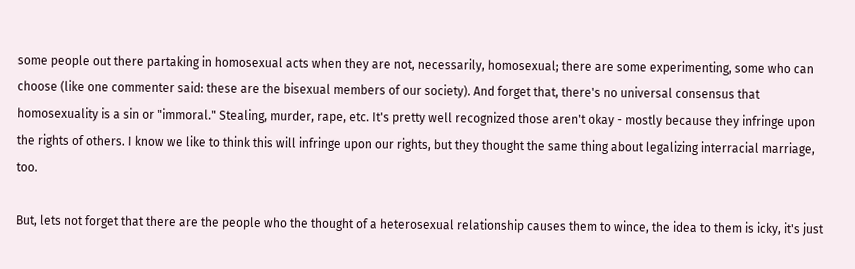some people out there partaking in homosexual acts when they are not, necessarily, homosexual; there are some experimenting, some who can choose (like one commenter said: these are the bisexual members of our society). And forget that, there's no universal consensus that homosexuality is a sin or "immoral." Stealing, murder, rape, etc. It's pretty well recognized those aren't okay - mostly because they infringe upon the rights of others. I know we like to think this will infringe upon our rights, but they thought the same thing about legalizing interracial marriage, too.

But, lets not forget that there are the people who the thought of a heterosexual relationship causes them to wince, the idea to them is icky, it's just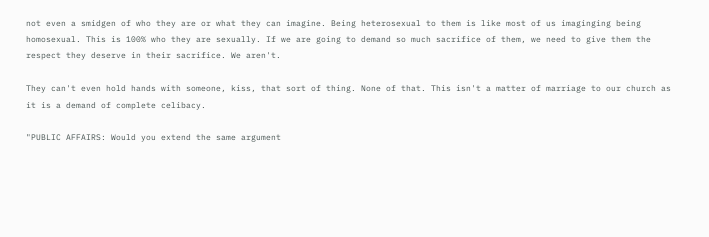not even a smidgen of who they are or what they can imagine. Being heterosexual to them is like most of us imaginging being homosexual. This is 100% who they are sexually. If we are going to demand so much sacrifice of them, we need to give them the respect they deserve in their sacrifice. We aren't.

They can't even hold hands with someone, kiss, that sort of thing. None of that. This isn't a matter of marriage to our church as it is a demand of complete celibacy.

"PUBLIC AFFAIRS: Would you extend the same argument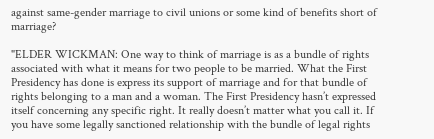against same-gender marriage to civil unions or some kind of benefits short of marriage?

"ELDER WICKMAN: One way to think of marriage is as a bundle of rights associated with what it means for two people to be married. What the First Presidency has done is express its support of marriage and for that bundle of rights belonging to a man and a woman. The First Presidency hasn’t expressed itself concerning any specific right. It really doesn’t matter what you call it. If you have some legally sanctioned relationship with the bundle of legal rights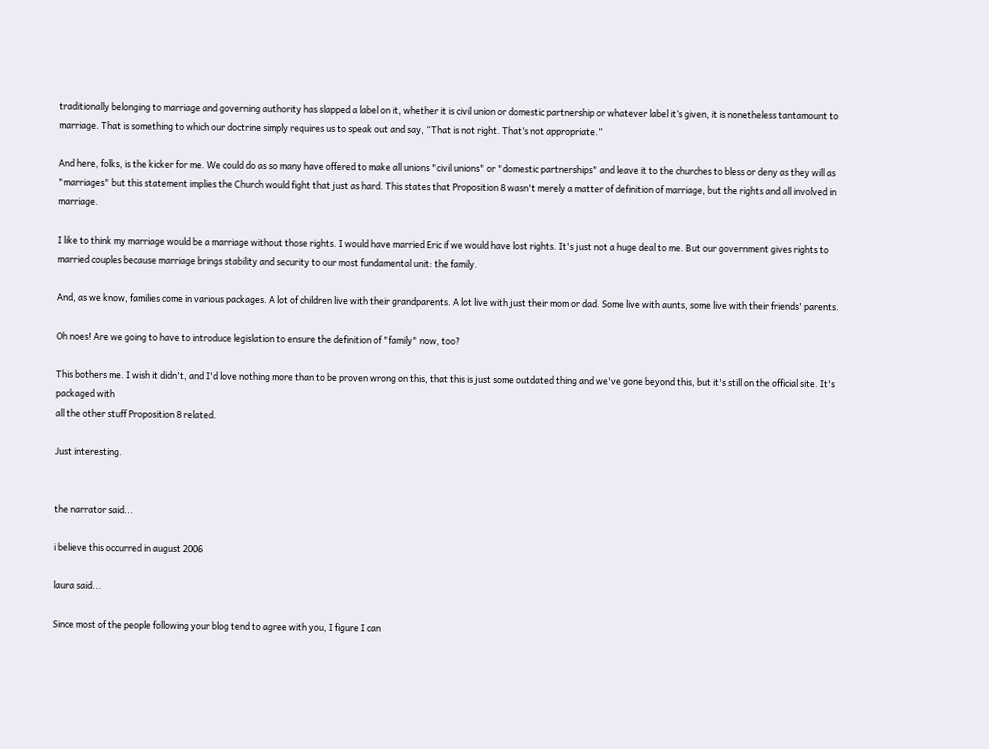traditionally belonging to marriage and governing authority has slapped a label on it, whether it is civil union or domestic partnership or whatever label it’s given, it is nonetheless tantamount to marriage. That is something to which our doctrine simply requires us to speak out and say, “That is not right. That’s not appropriate.”

And here, folks, is the kicker for me. We could do as so many have offered to make all unions "civil unions" or "domestic partnerships" and leave it to the churches to bless or deny as they will as "marriages" but this statement implies the Church would fight that just as hard. This states that Proposition 8 wasn't merely a matter of definition of marriage, but the rights and all involved in marriage.

I like to think my marriage would be a marriage without those rights. I would have married Eric if we would have lost rights. It's just not a huge deal to me. But our government gives rights to married couples because marriage brings stability and security to our most fundamental unit: the family.

And, as we know, families come in various packages. A lot of children live with their grandparents. A lot live with just their mom or dad. Some live with aunts, some live with their friends' parents.

Oh noes! Are we going to have to introduce legislation to ensure the definition of "family" now, too?

This bothers me. I wish it didn't, and I'd love nothing more than to be proven wrong on this, that this is just some outdated thing and we've gone beyond this, but it's still on the official site. It's packaged with
all the other stuff Proposition 8 related.

Just interesting.


the narrator said...

i believe this occurred in august 2006

laura said...

Since most of the people following your blog tend to agree with you, I figure I can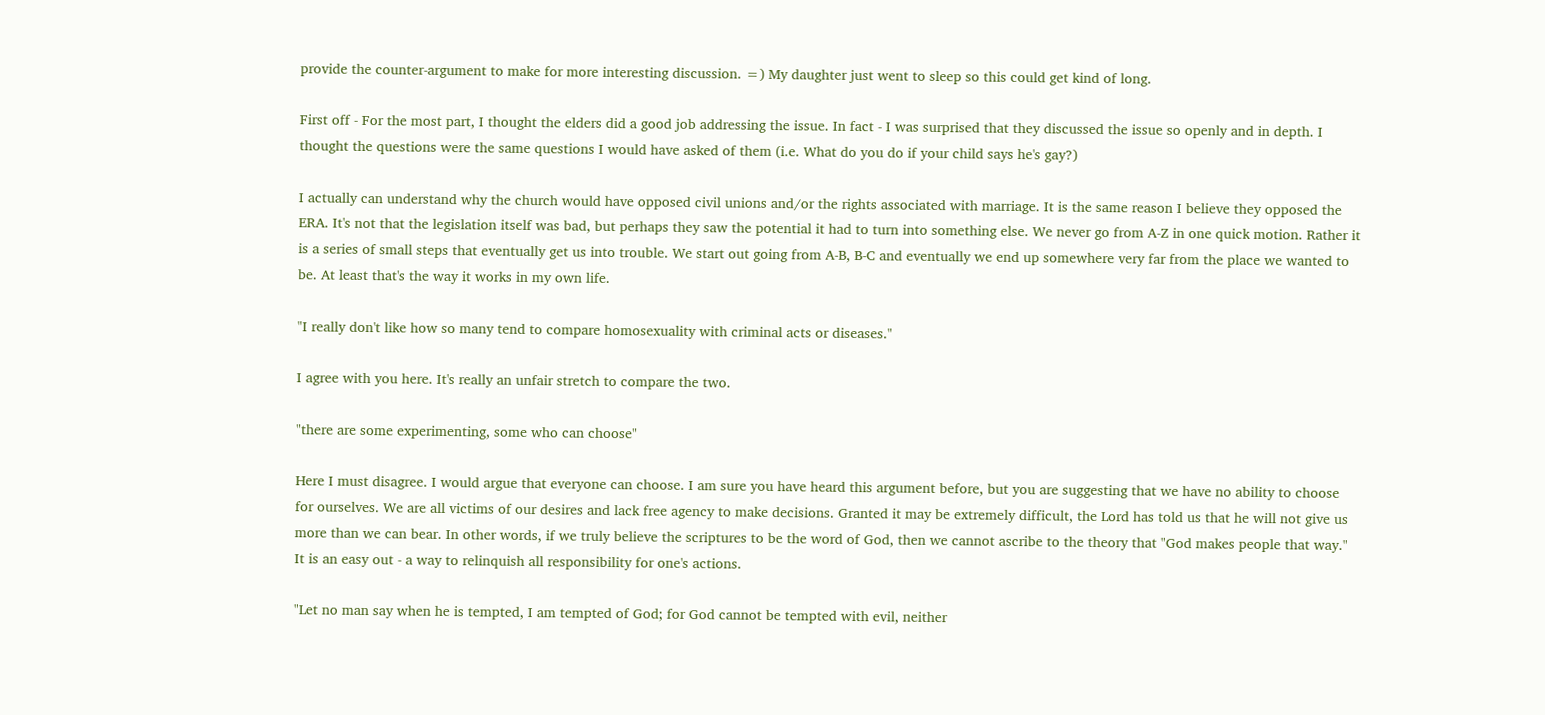provide the counter-argument to make for more interesting discussion. =) My daughter just went to sleep so this could get kind of long.

First off - For the most part, I thought the elders did a good job addressing the issue. In fact - I was surprised that they discussed the issue so openly and in depth. I thought the questions were the same questions I would have asked of them (i.e. What do you do if your child says he's gay?)

I actually can understand why the church would have opposed civil unions and/or the rights associated with marriage. It is the same reason I believe they opposed the ERA. It's not that the legislation itself was bad, but perhaps they saw the potential it had to turn into something else. We never go from A-Z in one quick motion. Rather it is a series of small steps that eventually get us into trouble. We start out going from A-B, B-C and eventually we end up somewhere very far from the place we wanted to be. At least that's the way it works in my own life.

"I really don't like how so many tend to compare homosexuality with criminal acts or diseases."

I agree with you here. It's really an unfair stretch to compare the two.

"there are some experimenting, some who can choose"

Here I must disagree. I would argue that everyone can choose. I am sure you have heard this argument before, but you are suggesting that we have no ability to choose for ourselves. We are all victims of our desires and lack free agency to make decisions. Granted it may be extremely difficult, the Lord has told us that he will not give us more than we can bear. In other words, if we truly believe the scriptures to be the word of God, then we cannot ascribe to the theory that "God makes people that way." It is an easy out - a way to relinquish all responsibility for one's actions.

"Let no man say when he is tempted, I am tempted of God; for God cannot be tempted with evil, neither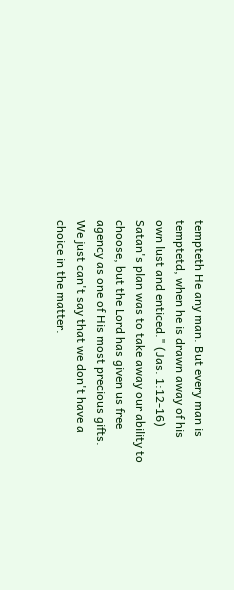tempteth He any man. But every man is temptetd, when he is drawn away of his own lust and enticed." (Jas. 1:12-16) Satan's plan was to take away our ability to choose, but the Lord has given us free agency as one of His most precious gifts. We just can't say that we don't have a choice in the matter.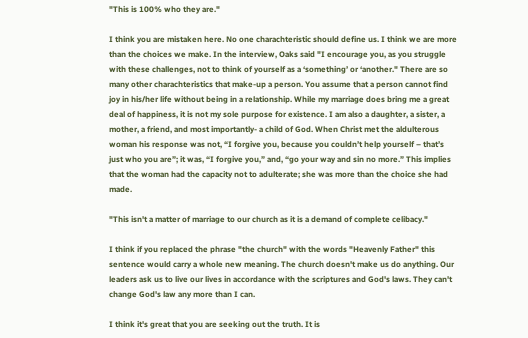"This is 100% who they are."

I think you are mistaken here. No one charachteristic should define us. I think we are more than the choices we make. In the interview, Oaks said "I encourage you, as you struggle with these challenges, not to think of yourself as a ‘something’ or ‘another." There are so many other charachteristics that make-up a person. You assume that a person cannot find joy in his/her life without being in a relationship. While my marriage does bring me a great deal of happiness, it is not my sole purpose for existence. I am also a daughter, a sister, a mother, a friend, and most importantly- a child of God. When Christ met the aldulterous woman his response was not, “I forgive you, because you couldn’t help yourself – that’s just who you are”; it was, “I forgive you,” and, “go your way and sin no more.” This implies that the woman had the capacity not to adulterate; she was more than the choice she had made.

"This isn't a matter of marriage to our church as it is a demand of complete celibacy."

I think if you replaced the phrase "the church" with the words "Heavenly Father" this sentence would carry a whole new meaning. The church doesn't make us do anything. Our leaders ask us to live our lives in accordance with the scriptures and God's laws. They can't change God's law any more than I can.

I think it's great that you are seeking out the truth. It is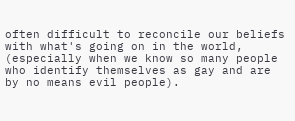often difficult to reconcile our beliefs with what's going on in the world, (especially when we know so many people who identify themselves as gay and are by no means evil people).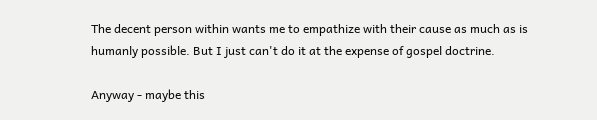The decent person within wants me to empathize with their cause as much as is humanly possible. But I just can't do it at the expense of gospel doctrine.

Anyway - maybe this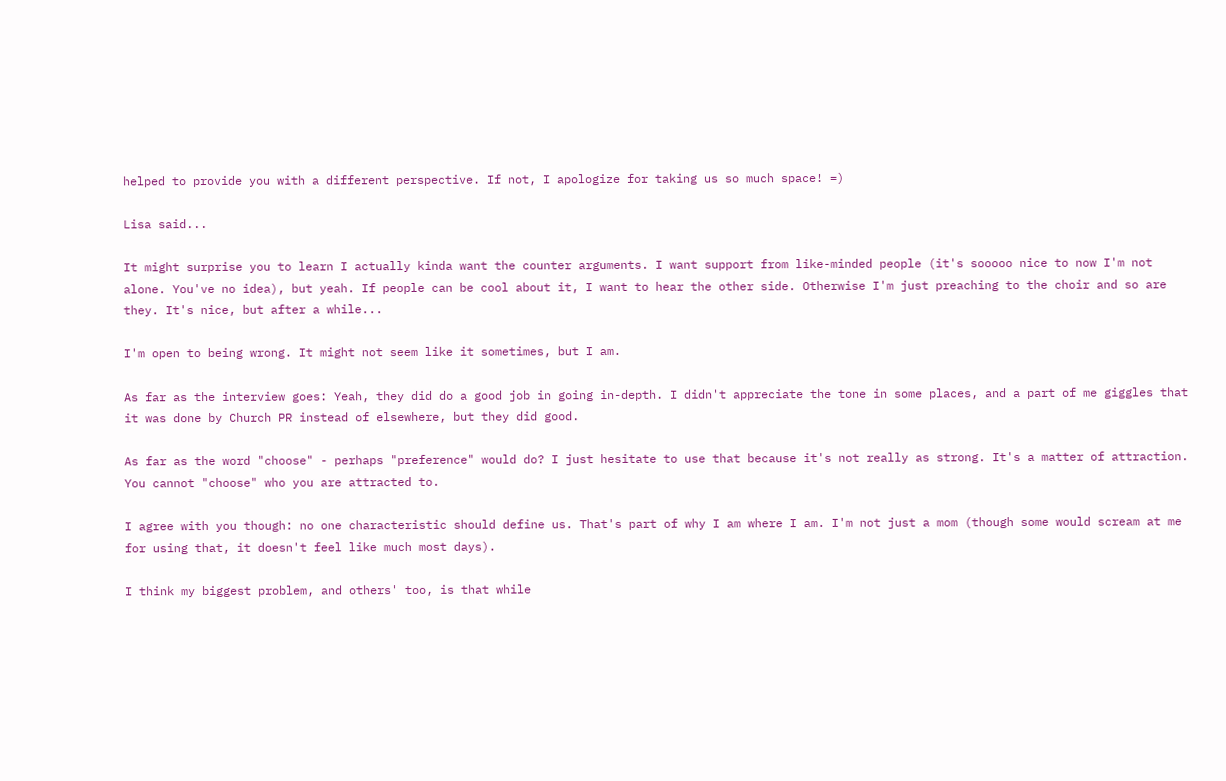helped to provide you with a different perspective. If not, I apologize for taking us so much space! =)

Lisa said...

It might surprise you to learn I actually kinda want the counter arguments. I want support from like-minded people (it's sooooo nice to now I'm not alone. You've no idea), but yeah. If people can be cool about it, I want to hear the other side. Otherwise I'm just preaching to the choir and so are they. It's nice, but after a while...

I'm open to being wrong. It might not seem like it sometimes, but I am.

As far as the interview goes: Yeah, they did do a good job in going in-depth. I didn't appreciate the tone in some places, and a part of me giggles that it was done by Church PR instead of elsewhere, but they did good.

As far as the word "choose" - perhaps "preference" would do? I just hesitate to use that because it's not really as strong. It's a matter of attraction. You cannot "choose" who you are attracted to.

I agree with you though: no one characteristic should define us. That's part of why I am where I am. I'm not just a mom (though some would scream at me for using that, it doesn't feel like much most days).

I think my biggest problem, and others' too, is that while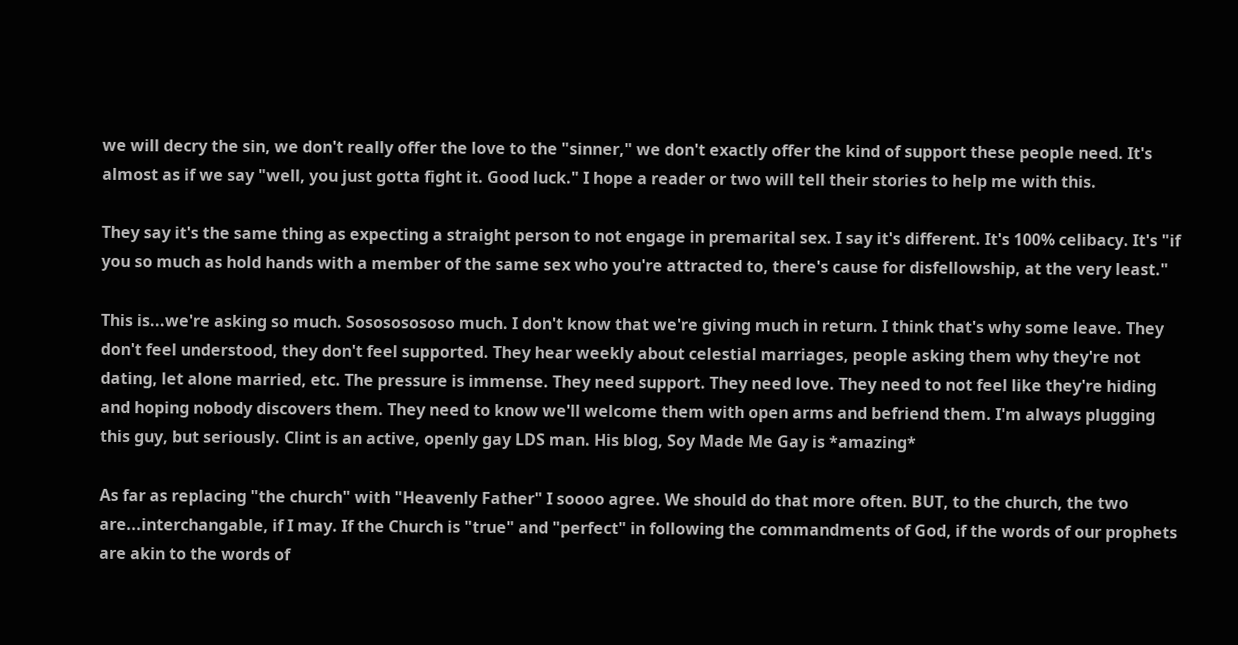we will decry the sin, we don't really offer the love to the "sinner," we don't exactly offer the kind of support these people need. It's almost as if we say "well, you just gotta fight it. Good luck." I hope a reader or two will tell their stories to help me with this.

They say it's the same thing as expecting a straight person to not engage in premarital sex. I say it's different. It's 100% celibacy. It's "if you so much as hold hands with a member of the same sex who you're attracted to, there's cause for disfellowship, at the very least."

This is...we're asking so much. Sosososososo much. I don't know that we're giving much in return. I think that's why some leave. They don't feel understood, they don't feel supported. They hear weekly about celestial marriages, people asking them why they're not dating, let alone married, etc. The pressure is immense. They need support. They need love. They need to not feel like they're hiding and hoping nobody discovers them. They need to know we'll welcome them with open arms and befriend them. I'm always plugging this guy, but seriously. Clint is an active, openly gay LDS man. His blog, Soy Made Me Gay is *amazing*

As far as replacing "the church" with "Heavenly Father" I soooo agree. We should do that more often. BUT, to the church, the two are...interchangable, if I may. If the Church is "true" and "perfect" in following the commandments of God, if the words of our prophets are akin to the words of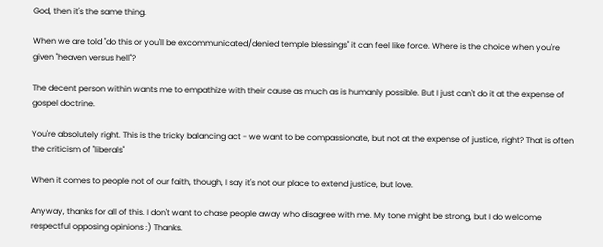God, then it's the same thing.

When we are told "do this or you'll be excommunicated/denied temple blessings" it can feel like force. Where is the choice when you're given "heaven versus hell"?

The decent person within wants me to empathize with their cause as much as is humanly possible. But I just can't do it at the expense of gospel doctrine.

You're absolutely right. This is the tricky balancing act - we want to be compassionate, but not at the expense of justice, right? That is often the criticism of "liberals"

When it comes to people not of our faith, though, I say it's not our place to extend justice, but love.

Anyway, thanks for all of this. I don't want to chase people away who disagree with me. My tone might be strong, but I do welcome respectful opposing opinions :) Thanks.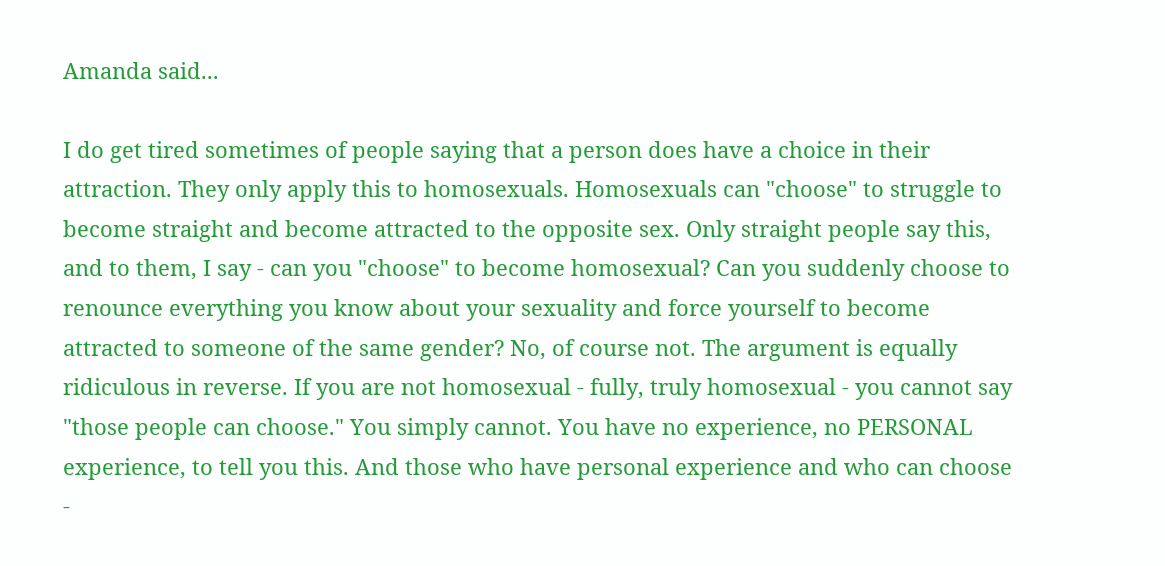Amanda said...

I do get tired sometimes of people saying that a person does have a choice in their attraction. They only apply this to homosexuals. Homosexuals can "choose" to struggle to become straight and become attracted to the opposite sex. Only straight people say this, and to them, I say - can you "choose" to become homosexual? Can you suddenly choose to renounce everything you know about your sexuality and force yourself to become attracted to someone of the same gender? No, of course not. The argument is equally ridiculous in reverse. If you are not homosexual - fully, truly homosexual - you cannot say "those people can choose." You simply cannot. You have no experience, no PERSONAL experience, to tell you this. And those who have personal experience and who can choose -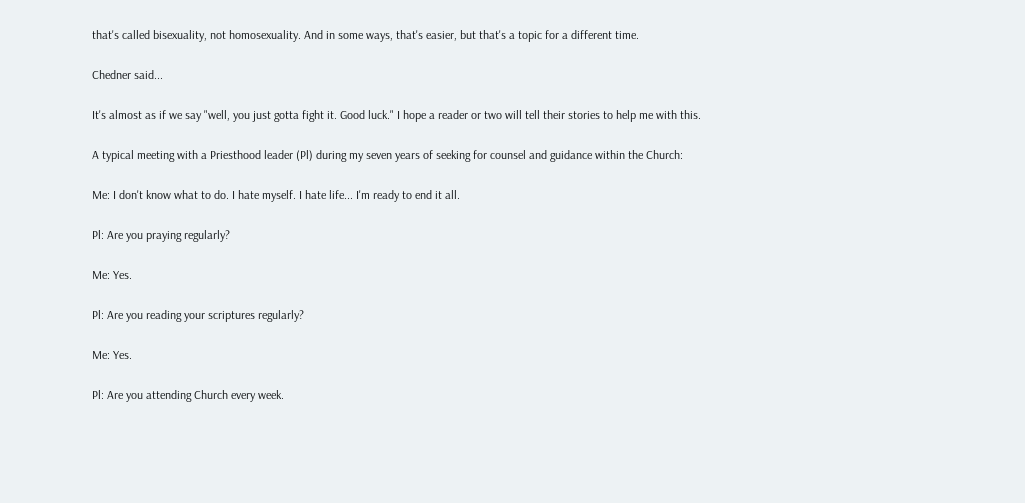that's called bisexuality, not homosexuality. And in some ways, that's easier, but that's a topic for a different time.

Chedner said...

It's almost as if we say "well, you just gotta fight it. Good luck." I hope a reader or two will tell their stories to help me with this.

A typical meeting with a Priesthood leader (Pl) during my seven years of seeking for counsel and guidance within the Church:

Me: I don't know what to do. I hate myself. I hate life... I'm ready to end it all.

Pl: Are you praying regularly?

Me: Yes.

Pl: Are you reading your scriptures regularly?

Me: Yes.

Pl: Are you attending Church every week.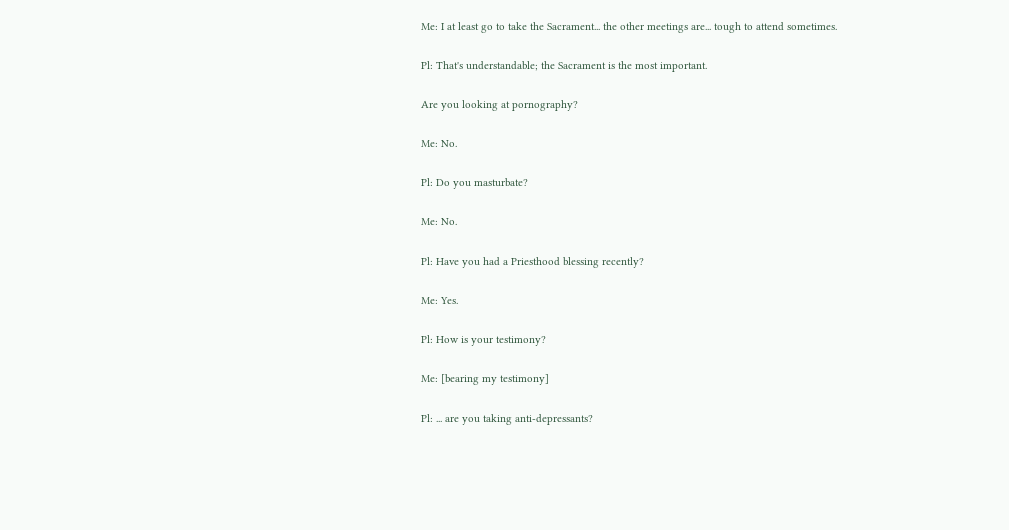Me: I at least go to take the Sacrament... the other meetings are... tough to attend sometimes.

Pl: That's understandable; the Sacrament is the most important.

Are you looking at pornography?

Me: No.

Pl: Do you masturbate?

Me: No.

Pl: Have you had a Priesthood blessing recently?

Me: Yes.

Pl: How is your testimony?

Me: [bearing my testimony]

Pl: ... are you taking anti-depressants?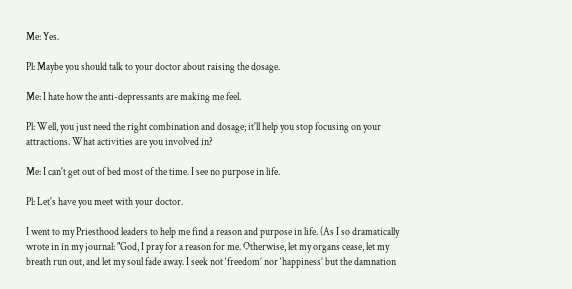Me: Yes.

Pl: Maybe you should talk to your doctor about raising the dosage.

Me: I hate how the anti-depressants are making me feel.

Pl: Well, you just need the right combination and dosage; it'll help you stop focusing on your attractions. What activities are you involved in?

Me: I can't get out of bed most of the time. I see no purpose in life.

Pl: Let's have you meet with your doctor.

I went to my Priesthood leaders to help me find a reason and purpose in life. (As I so dramatically wrote in in my journal: "God, I pray for a reason for me. Otherwise, let my organs cease, let my breath run out, and let my soul fade away. I seek not ‘freedom’ nor ‘happiness’ but the damnation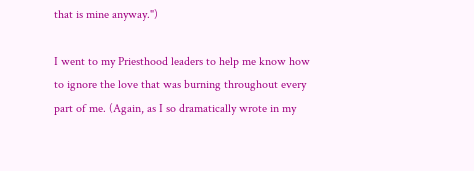that is mine anyway.")

I went to my Priesthood leaders to help me know how to ignore the love that was burning throughout every part of me. (Again, as I so dramatically wrote in my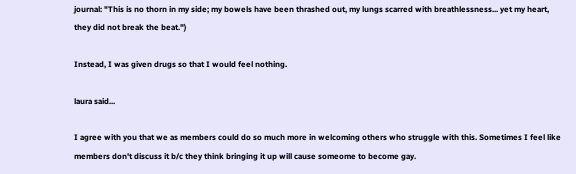journal: "This is no thorn in my side; my bowels have been thrashed out, my lungs scarred with breathlessness... yet my heart, they did not break the beat.")

Instead, I was given drugs so that I would feel nothing.

laura said...

I agree with you that we as members could do so much more in welcoming others who struggle with this. Sometimes I feel like members don't discuss it b/c they think bringing it up will cause someome to become gay.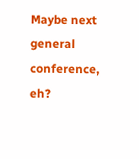Maybe next general conference, eh?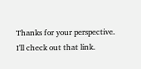Thanks for your perspective. I'll check out that link.